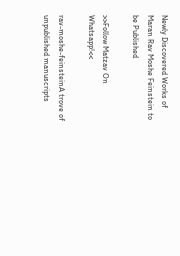Newly Discovered Works of Maran Rav Moshe Feinstein to be Published

>>Follow Matzav On Whatsapp!<<

rav-moshe-feinsteinA trove of unpublished manuscripts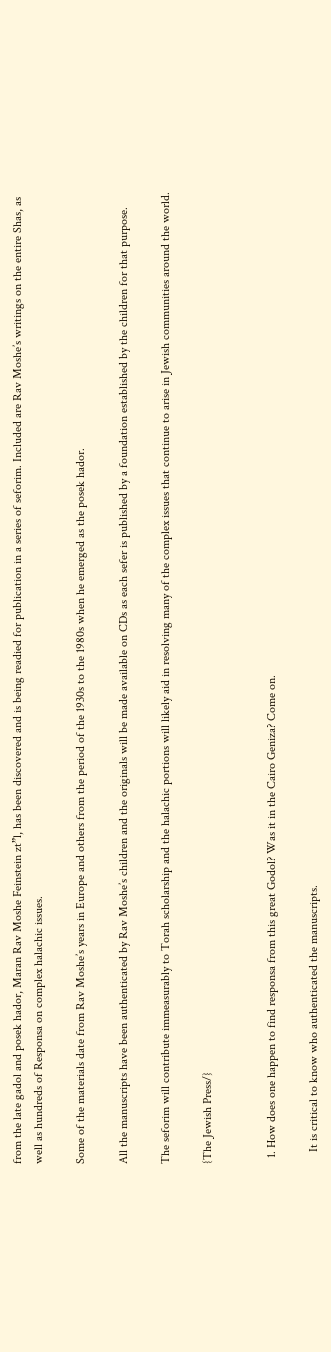from the late gadol and posek hador, Maran Rav Moshe Feinstein zt”l, has been discovered and is being readied for publication in a series of seforim. Included are Rav Moshe’s writings on the entire Shas, as well as hundreds of Responsa on complex halachic issues.

Some of the materials date from Rav Moshe’s years in Europe and others from the period of the 1930s to the 1980s when he emerged as the posek hador.

All the manuscripts have been authenticated by Rav Moshe’s children and the originals will be made available on CDs as each sefer is published by a foundation established by the children for that purpose.

The seforim will contribute immeasurably to Torah scholarship and the halachic portions will likely aid in resolving many of the complex issues that continue to arise in Jewish communities around the world.

{The Jewish Press/}


  1. How does one happen to find responsa from this great Godol? Was it in the Cairo Geniza? Come on.

    It is critical to know who authenticated the manuscripts.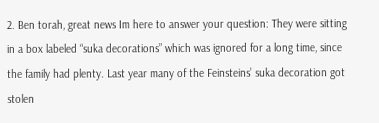2. Ben torah, great news Im here to answer your question: They were sitting in a box labeled “suka decorations” which was ignored for a long time, since the family had plenty. Last year many of the Feinsteins’ suka decoration got stolen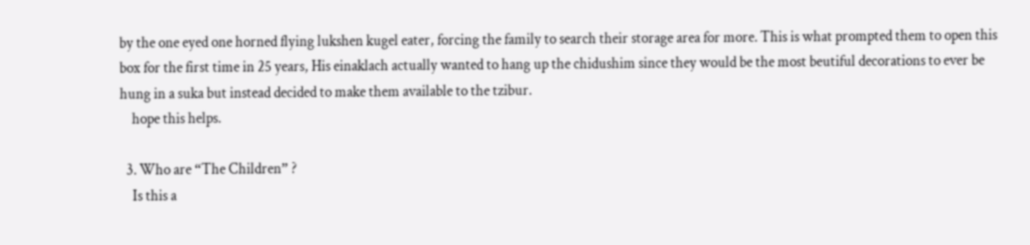by the one eyed one horned flying lukshen kugel eater, forcing the family to search their storage area for more. This is what prompted them to open this box for the first time in 25 years, His einaklach actually wanted to hang up the chidushim since they would be the most beutiful decorations to ever be hung in a suka but instead decided to make them available to the tzibur.
    hope this helps.

  3. Who are “The Children” ?
    Is this a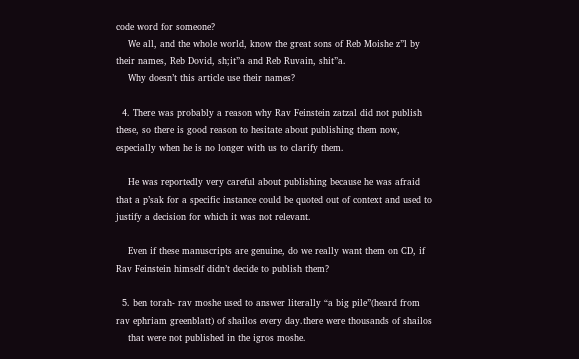code word for someone?
    We all, and the whole world, know the great sons of Reb Moishe z”l by their names, Reb Dovid, sh;it”a and Reb Ruvain, shit”a.
    Why doesn’t this article use their names?

  4. There was probably a reason why Rav Feinstein zatzal did not publish these, so there is good reason to hesitate about publishing them now, especially when he is no longer with us to clarify them.

    He was reportedly very careful about publishing because he was afraid that a p’sak for a specific instance could be quoted out of context and used to justify a decision for which it was not relevant.

    Even if these manuscripts are genuine, do we really want them on CD, if Rav Feinstein himself didn’t decide to publish them?

  5. ben torah- rav moshe used to answer literally “a big pile”(heard from rav ephriam greenblatt) of shailos every day.there were thousands of shailos
    that were not published in the igros moshe.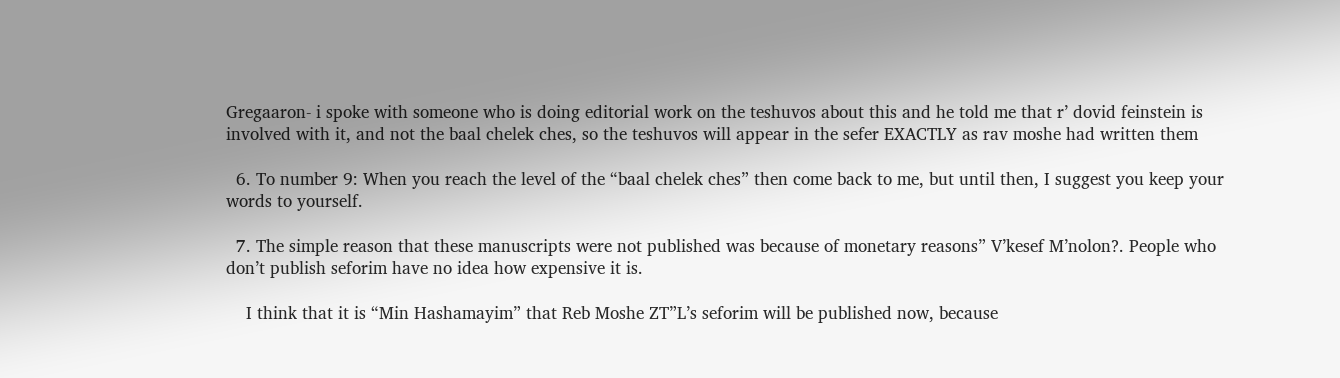Gregaaron- i spoke with someone who is doing editorial work on the teshuvos about this and he told me that r’ dovid feinstein is involved with it, and not the baal chelek ches, so the teshuvos will appear in the sefer EXACTLY as rav moshe had written them

  6. To number 9: When you reach the level of the “baal chelek ches” then come back to me, but until then, I suggest you keep your words to yourself.

  7. The simple reason that these manuscripts were not published was because of monetary reasons” V’kesef M’nolon?. People who don’t publish seforim have no idea how expensive it is.

    I think that it is “Min Hashamayim” that Reb Moshe ZT”L’s seforim will be published now, because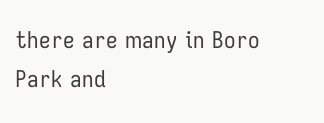there are many in Boro Park and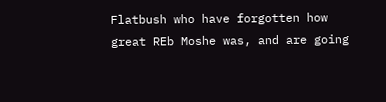Flatbush who have forgotten how great REb Moshe was, and are going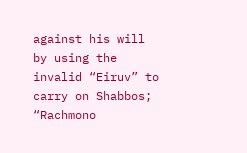against his will by using the invalid “Eiruv” to carry on Shabbos; “Rachmono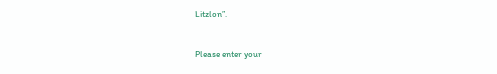Litzlon”.


Please enter your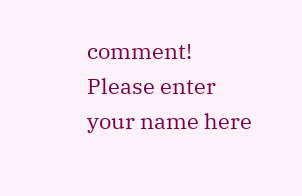comment!
Please enter your name here